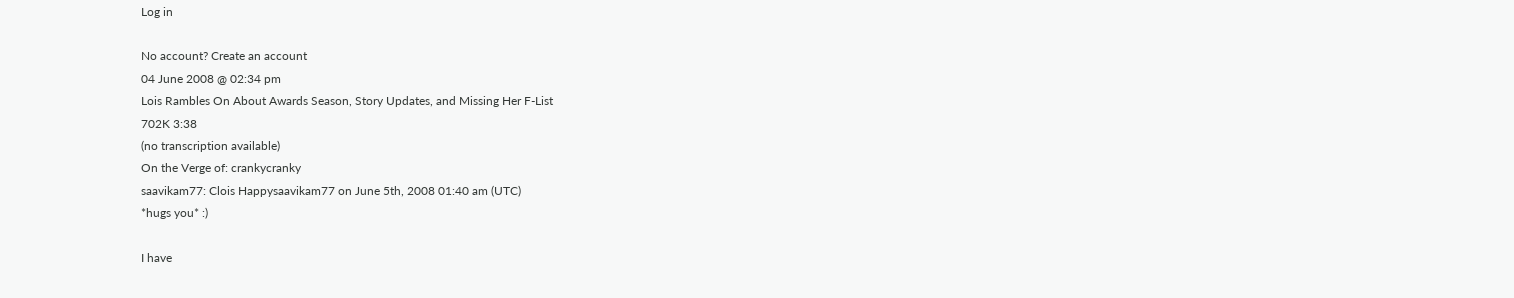Log in

No account? Create an account
04 June 2008 @ 02:34 pm
Lois Rambles On About Awards Season, Story Updates, and Missing Her F-List
702K 3:38
(no transcription available)
On the Verge of: crankycranky
saavikam77: Clois Happysaavikam77 on June 5th, 2008 01:40 am (UTC)
*hugs you* :)

I have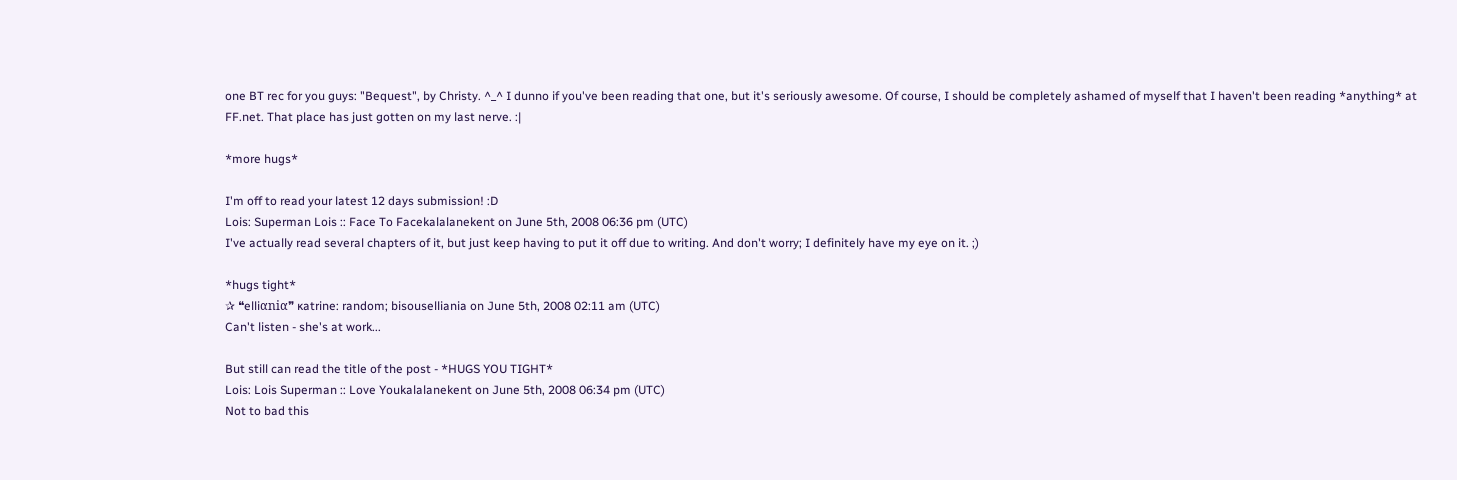one BT rec for you guys: "Bequest", by Christy. ^_^ I dunno if you've been reading that one, but it's seriously awesome. Of course, I should be completely ashamed of myself that I haven't been reading *anything* at FF.net. That place has just gotten on my last nerve. :|

*more hugs*

I'm off to read your latest 12 days submission! :D
Lois: Superman Lois :: Face To Facekalalanekent on June 5th, 2008 06:36 pm (UTC)
I've actually read several chapters of it, but just keep having to put it off due to writing. And don't worry; I definitely have my eye on it. ;)

*hugs tight*
✰ ❝elliαniα❞ ĸatrine: random; bisouselliania on June 5th, 2008 02:11 am (UTC)
Can't listen - she's at work...

But still can read the title of the post - *HUGS YOU TIGHT*
Lois: Lois Superman :: Love Youkalalanekent on June 5th, 2008 06:34 pm (UTC)
Not to bad this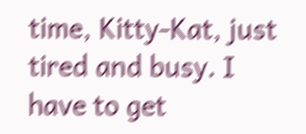time, Kitty-Kat, just tired and busy. I have to get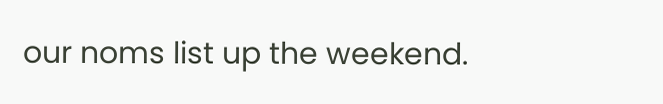our noms list up the weekend.